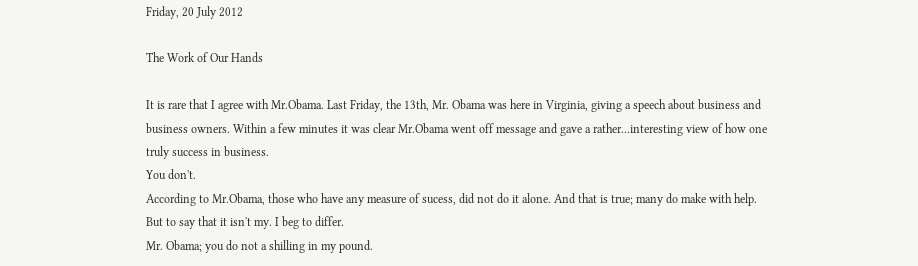Friday, 20 July 2012

The Work of Our Hands

It is rare that I agree with Mr.Obama. Last Friday, the 13th, Mr. Obama was here in Virginia, giving a speech about business and business owners. Within a few minutes it was clear Mr.Obama went off message and gave a rather...interesting view of how one truly success in business.
You don't.
According to Mr.Obama, those who have any measure of sucess, did not do it alone. And that is true; many do make with help. But to say that it isn't my. I beg to differ.
Mr. Obama; you do not a shilling in my pound.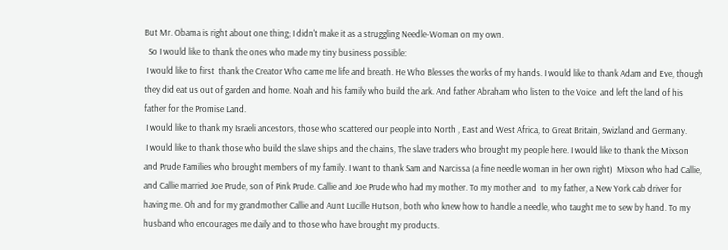But Mr. Obama is right about one thing; I didn't make it as a struggling Needle-Woman on my own.
  So I would like to thank the ones who made my tiny business possible:
 I would like to first  thank the Creator Who came me life and breath. He Who Blesses the works of my hands. I would like to thank Adam and Eve, though they did eat us out of garden and home. Noah and his family who build the ark. And father Abraham who listen to the Voice  and left the land of his father for the Promise Land.
 I would like to thank my Israeli ancestors, those who scattered our people into North , East and West Africa, to Great Britain, Swizland and Germany.
 I would like to thank those who build the slave ships and the chains, The slave traders who brought my people here. I would like to thank the Mixson and Prude Families who brought members of my family. I want to thank Sam and Narcissa (a fine needle woman in her own right)  Mixson who had Callie, and Callie married Joe Prude, son of Pink Prude. Callie and Joe Prude who had my mother. To my mother and  to my father, a New York cab driver for having me. Oh and for my grandmother Callie and Aunt Lucille Hutson, both who knew how to handle a needle, who taught me to sew by hand. To my husband who encourages me daily and to those who have brought my products.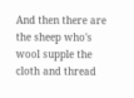And then there are the sheep who's wool supple the cloth and thread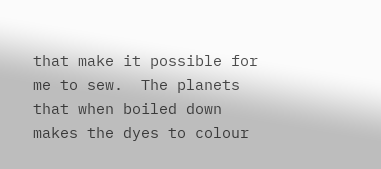that make it possible for me to sew.  The planets that when boiled down makes the dyes to colour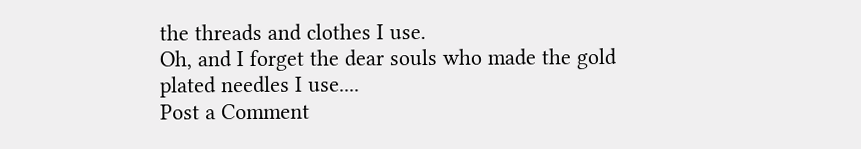the threads and clothes I use.
Oh, and I forget the dear souls who made the gold plated needles I use....
Post a Comment